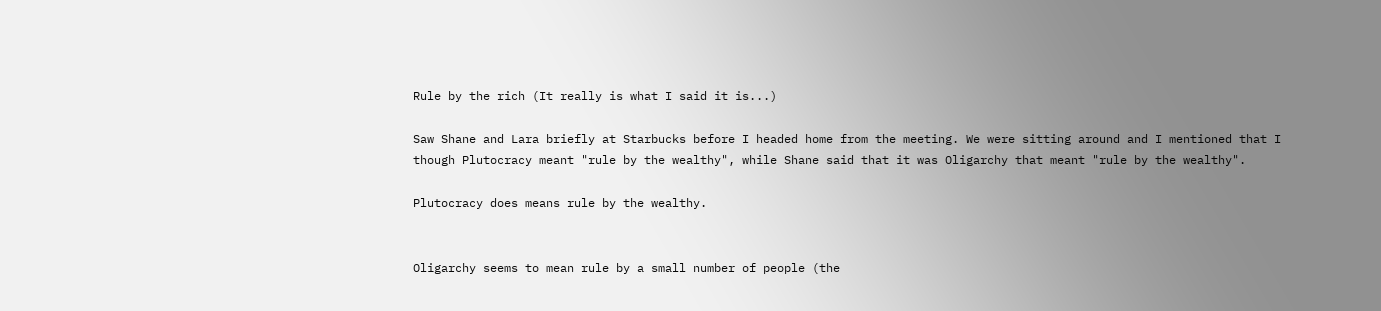Rule by the rich (It really is what I said it is...)

Saw Shane and Lara briefly at Starbucks before I headed home from the meeting. We were sitting around and I mentioned that I though Plutocracy meant "rule by the wealthy", while Shane said that it was Oligarchy that meant "rule by the wealthy".

Plutocracy does means rule by the wealthy.


Oligarchy seems to mean rule by a small number of people (the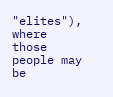"elites"), where those people may be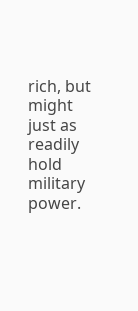rich, but might just as readily hold military power.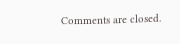Comments are closed.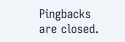Pingbacks are closed.